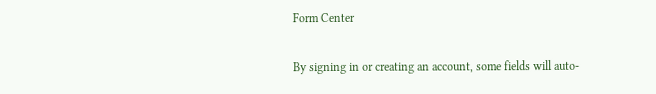Form Center

By signing in or creating an account, some fields will auto-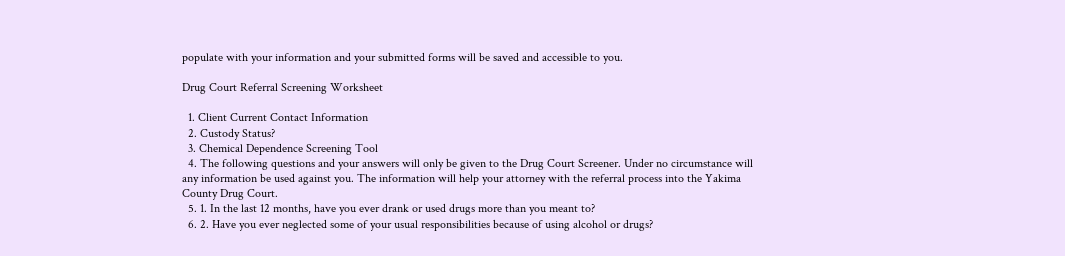populate with your information and your submitted forms will be saved and accessible to you.

Drug Court Referral Screening Worksheet

  1. Client Current Contact Information
  2. Custody Status?
  3. Chemical Dependence Screening Tool
  4. The following questions and your answers will only be given to the Drug Court Screener. Under no circumstance will any information be used against you. The information will help your attorney with the referral process into the Yakima County Drug Court.
  5. 1. In the last 12 months, have you ever drank or used drugs more than you meant to?
  6. 2. Have you ever neglected some of your usual responsibilities because of using alcohol or drugs?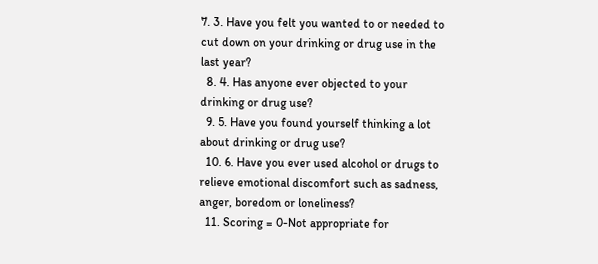7. 3. Have you felt you wanted to or needed to cut down on your drinking or drug use in the last year?
  8. 4. Has anyone ever objected to your drinking or drug use?
  9. 5. Have you found yourself thinking a lot about drinking or drug use?
  10. 6. Have you ever used alcohol or drugs to relieve emotional discomfort such as sadness, anger, boredom or loneliness?
  11. Scoring = 0-Not appropriate for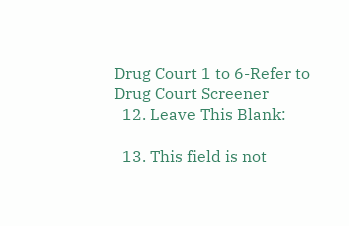Drug Court 1 to 6-Refer to Drug Court Screener
  12. Leave This Blank:

  13. This field is not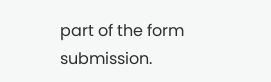part of the form submission.